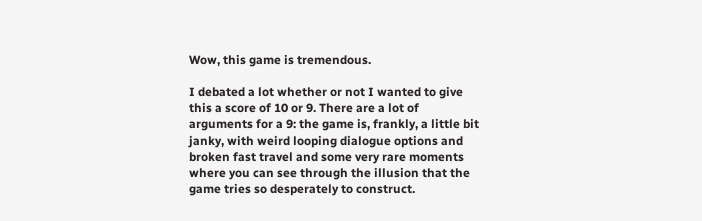Wow, this game is tremendous.

I debated a lot whether or not I wanted to give this a score of 10 or 9. There are a lot of arguments for a 9: the game is, frankly, a little bit janky, with weird looping dialogue options and broken fast travel and some very rare moments where you can see through the illusion that the game tries so desperately to construct.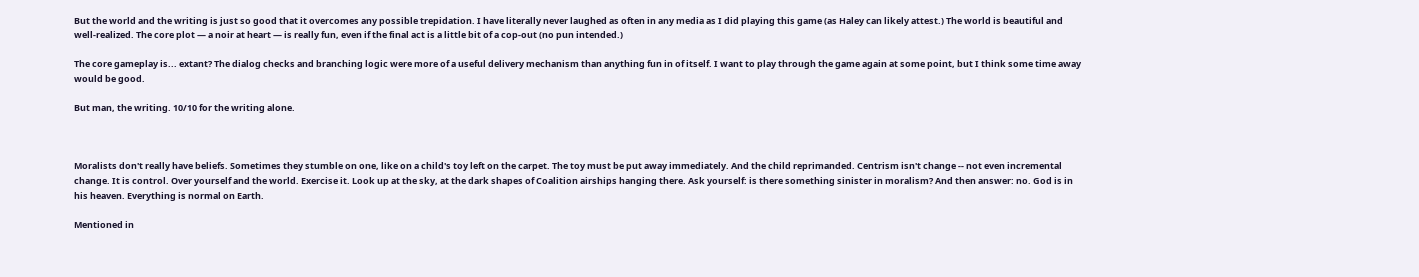But the world and the writing is just so good that it overcomes any possible trepidation. I have literally never laughed as often in any media as I did playing this game (as Haley can likely attest.) The world is beautiful and well-realized. The core plot — a noir at heart — is really fun, even if the final act is a little bit of a cop-out (no pun intended.)

The core gameplay is... extant? The dialog checks and branching logic were more of a useful delivery mechanism than anything fun in of itself. I want to play through the game again at some point, but I think some time away would be good.

But man, the writing. 10/10 for the writing alone.



Moralists don't really have beliefs. Sometimes they stumble on one, like on a child's toy left on the carpet. The toy must be put away immediately. And the child reprimanded. Centrism isn't change -- not even incremental change. It is control. Over yourself and the world. Exercise it. Look up at the sky, at the dark shapes of Coalition airships hanging there. Ask yourself: is there something sinister in moralism? And then answer: no. God is in his heaven. Everything is normal on Earth.

Mentioned in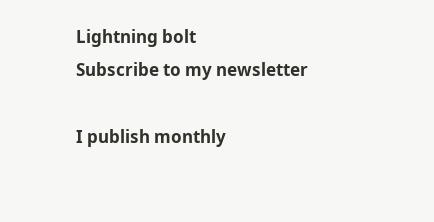Lightning bolt
Subscribe to my newsletter

I publish monthly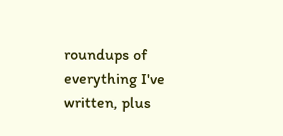roundups of everything I've written, plus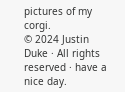pictures of my corgi.
© 2024 Justin Duke · All rights reserved · have a nice day.